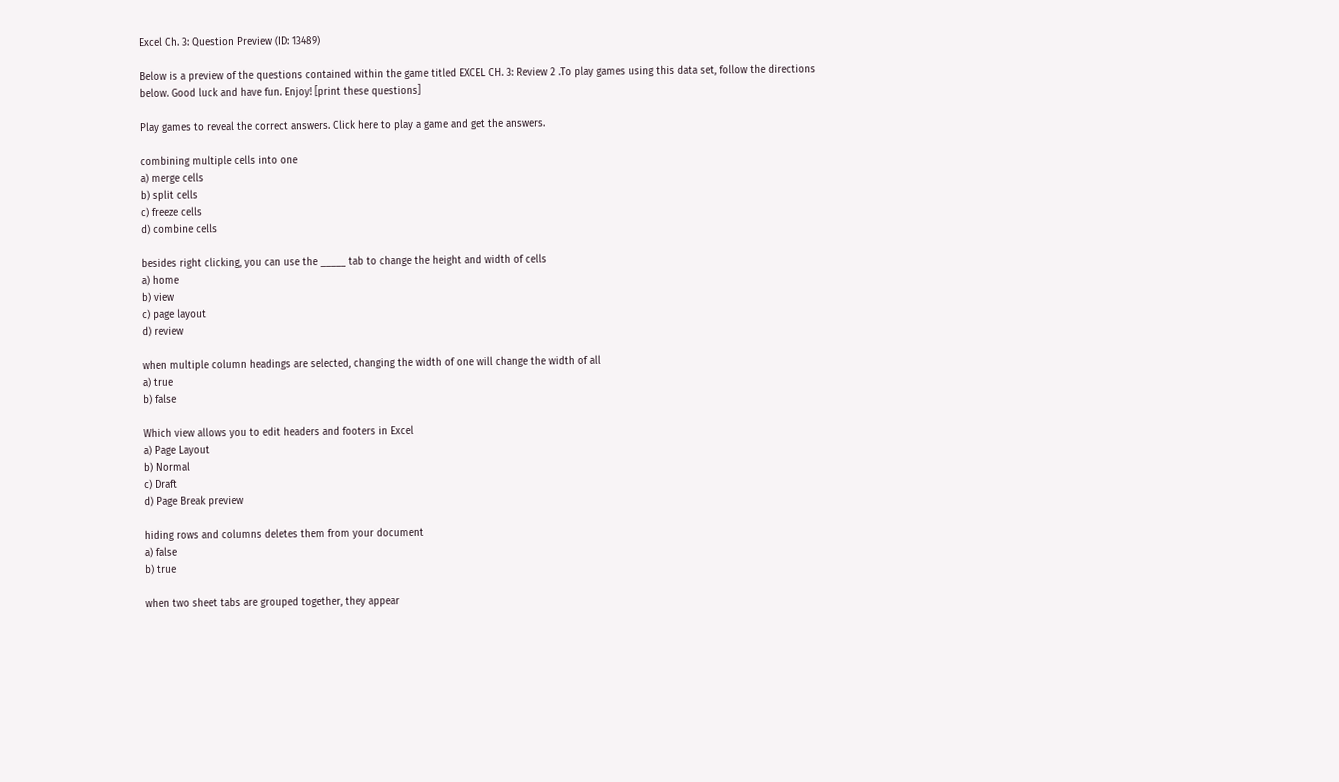Excel Ch. 3: Question Preview (ID: 13489)

Below is a preview of the questions contained within the game titled EXCEL CH. 3: Review 2 .To play games using this data set, follow the directions below. Good luck and have fun. Enjoy! [print these questions]

Play games to reveal the correct answers. Click here to play a game and get the answers.

combining multiple cells into one
a) merge cells
b) split cells
c) freeze cells
d) combine cells

besides right clicking, you can use the _____ tab to change the height and width of cells
a) home
b) view
c) page layout
d) review

when multiple column headings are selected, changing the width of one will change the width of all
a) true
b) false

Which view allows you to edit headers and footers in Excel
a) Page Layout
b) Normal
c) Draft
d) Page Break preview

hiding rows and columns deletes them from your document
a) false
b) true

when two sheet tabs are grouped together, they appear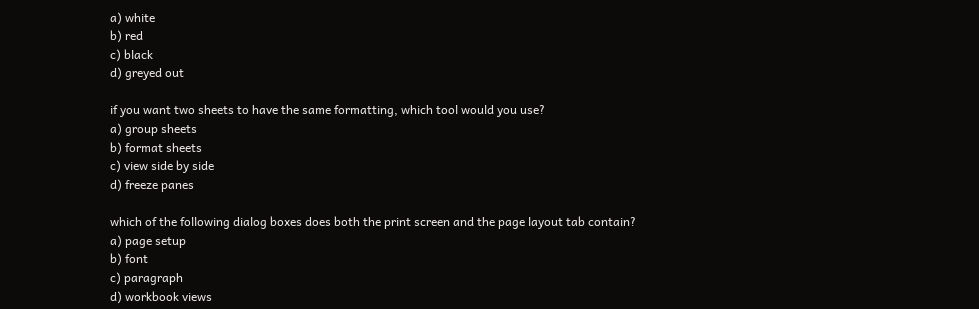a) white
b) red
c) black
d) greyed out

if you want two sheets to have the same formatting, which tool would you use?
a) group sheets
b) format sheets
c) view side by side
d) freeze panes

which of the following dialog boxes does both the print screen and the page layout tab contain?
a) page setup
b) font
c) paragraph
d) workbook views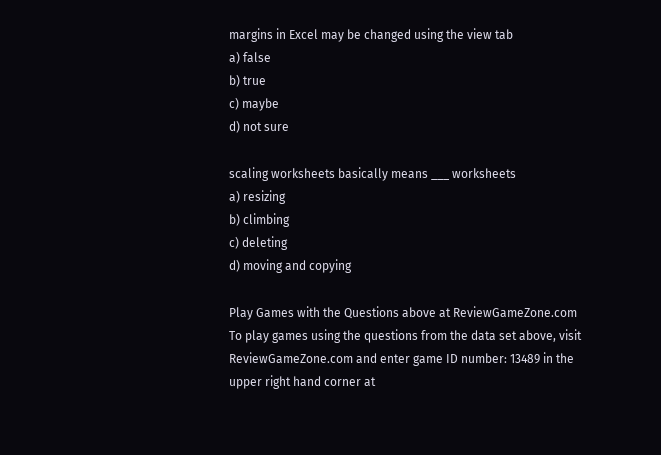margins in Excel may be changed using the view tab
a) false
b) true
c) maybe
d) not sure

scaling worksheets basically means ___ worksheets
a) resizing
b) climbing
c) deleting
d) moving and copying

Play Games with the Questions above at ReviewGameZone.com
To play games using the questions from the data set above, visit ReviewGameZone.com and enter game ID number: 13489 in the upper right hand corner at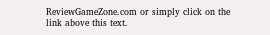ReviewGameZone.com or simply click on the link above this text.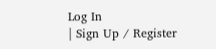Log In
| Sign Up / Register